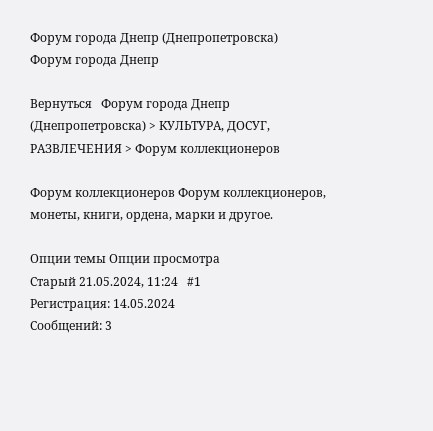Форум города Днепр (Днепропетровска)
Форум города Днепр

Вернуться   Форум города Днепр (Днепропетровска) > КУЛЬТУРА, ДОСУГ, РАЗВЛЕЧЕНИЯ > Форум коллекционеров

Форум коллекционеров Форум коллекционеров, монеты, книги, ордена, марки и другое.

Опции темы Опции просмотра
Старый 21.05.2024, 11:24   #1
Регистрация: 14.05.2024
Сообщений: 3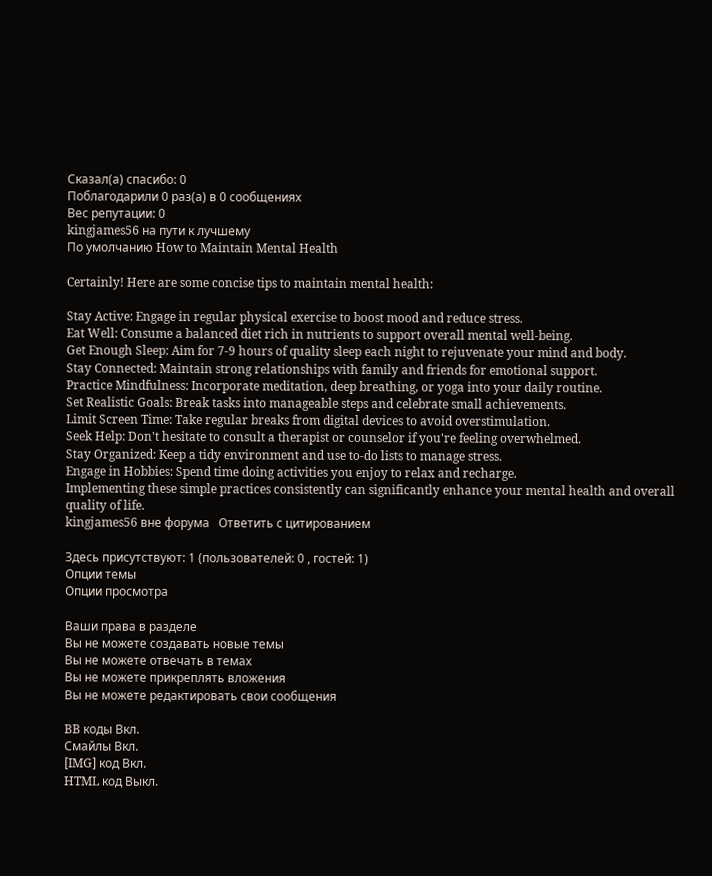Сказал(а) спасибо: 0
Поблагодарили 0 раз(а) в 0 сообщениях
Вес репутации: 0
kingjames56 на пути к лучшему
По умолчанию How to Maintain Mental Health

Certainly! Here are some concise tips to maintain mental health:

Stay Active: Engage in regular physical exercise to boost mood and reduce stress.
Eat Well: Consume a balanced diet rich in nutrients to support overall mental well-being.
Get Enough Sleep: Aim for 7-9 hours of quality sleep each night to rejuvenate your mind and body.
Stay Connected: Maintain strong relationships with family and friends for emotional support.
Practice Mindfulness: Incorporate meditation, deep breathing, or yoga into your daily routine.
Set Realistic Goals: Break tasks into manageable steps and celebrate small achievements.
Limit Screen Time: Take regular breaks from digital devices to avoid overstimulation.
Seek Help: Don't hesitate to consult a therapist or counselor if you're feeling overwhelmed.
Stay Organized: Keep a tidy environment and use to-do lists to manage stress.
Engage in Hobbies: Spend time doing activities you enjoy to relax and recharge.
Implementing these simple practices consistently can significantly enhance your mental health and overall quality of life.
kingjames56 вне форума   Ответить с цитированием

Здесь присутствуют: 1 (пользователей: 0 , гостей: 1)
Опции темы
Опции просмотра

Ваши права в разделе
Вы не можете создавать новые темы
Вы не можете отвечать в темах
Вы не можете прикреплять вложения
Вы не можете редактировать свои сообщения

BB коды Вкл.
Смайлы Вкл.
[IMG] код Вкл.
HTML код Выкл.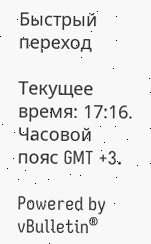Быстрый переход

Текущее время: 17:16. Часовой пояс GMT +3.

Powered by vBulletin®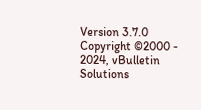Version 3.7.0
Copyright ©2000 - 2024, vBulletin Solutions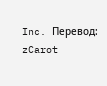Inc. Перевод: zCarot